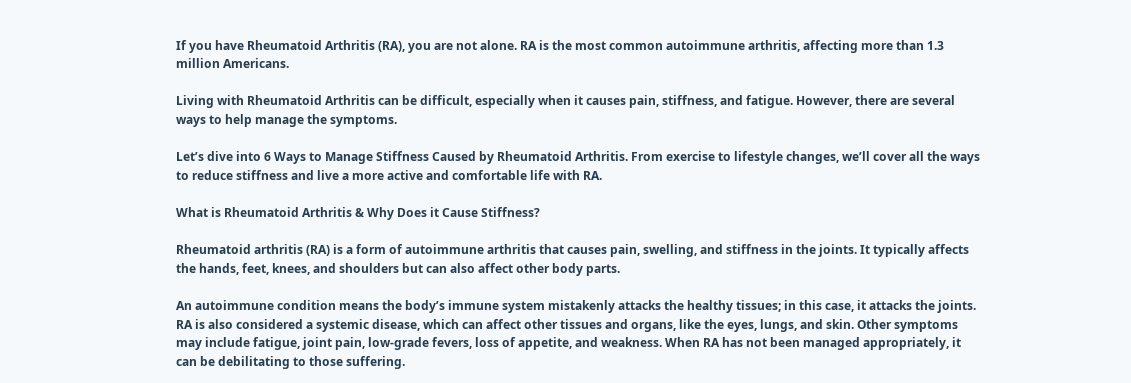If you have Rheumatoid Arthritis (RA), you are not alone. RA is the most common autoimmune arthritis, affecting more than 1.3 million Americans.

Living with Rheumatoid Arthritis can be difficult, especially when it causes pain, stiffness, and fatigue. However, there are several ways to help manage the symptoms.

Let’s dive into 6 Ways to Manage Stiffness Caused by Rheumatoid Arthritis. From exercise to lifestyle changes, we’ll cover all the ways to reduce stiffness and live a more active and comfortable life with RA.

What is Rheumatoid Arthritis & Why Does it Cause Stiffness?

Rheumatoid arthritis (RA) is a form of autoimmune arthritis that causes pain, swelling, and stiffness in the joints. It typically affects the hands, feet, knees, and shoulders but can also affect other body parts.

An autoimmune condition means the body’s immune system mistakenly attacks the healthy tissues; in this case, it attacks the joints. RA is also considered a systemic disease, which can affect other tissues and organs, like the eyes, lungs, and skin. Other symptoms may include fatigue, joint pain, low-grade fevers, loss of appetite, and weakness. When RA has not been managed appropriately, it can be debilitating to those suffering.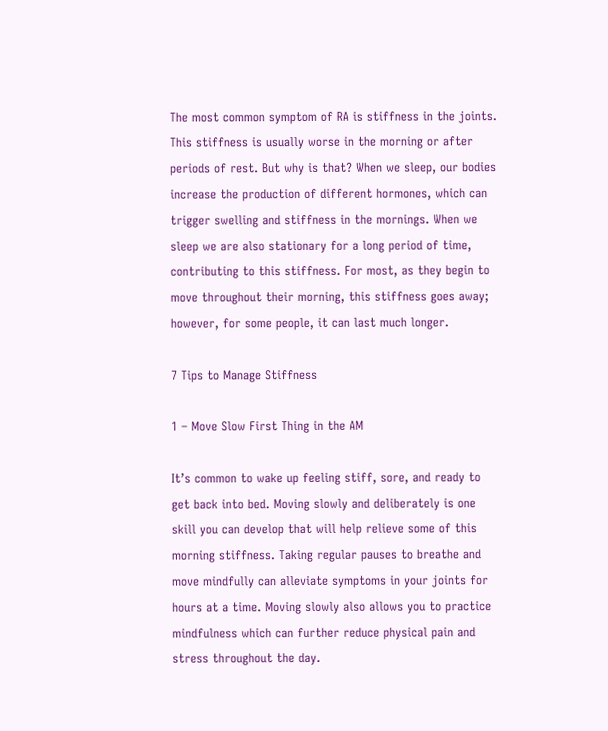The most common symptom of RA is stiffness in the joints. This stiffness is usually worse in the morning or after periods of rest. But why is that? When we sleep, our bodies increase the production of different hormones, which can trigger swelling and stiffness in the mornings. When we sleep we are also stationary for a long period of time, contributing to this stiffness. For most, as they begin to move throughout their morning, this stiffness goes away; however, for some people, it can last much longer.

7 Tips to Manage Stiffness

1 – Move Slow First Thing in the AM

It’s common to wake up feeling stiff, sore, and ready to get back into bed. Moving slowly and deliberately is one skill you can develop that will help relieve some of this morning stiffness. Taking regular pauses to breathe and move mindfully can alleviate symptoms in your joints for hours at a time. Moving slowly also allows you to practice mindfulness which can further reduce physical pain and stress throughout the day.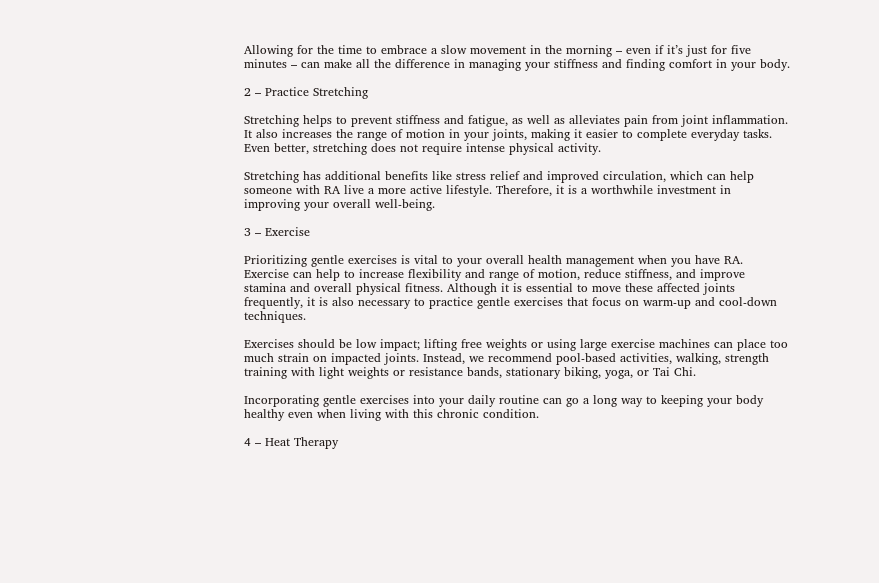Allowing for the time to embrace a slow movement in the morning – even if it’s just for five minutes – can make all the difference in managing your stiffness and finding comfort in your body.

2 – Practice Stretching

Stretching helps to prevent stiffness and fatigue, as well as alleviates pain from joint inflammation. It also increases the range of motion in your joints, making it easier to complete everyday tasks. Even better, stretching does not require intense physical activity.

Stretching has additional benefits like stress relief and improved circulation, which can help someone with RA live a more active lifestyle. Therefore, it is a worthwhile investment in improving your overall well-being.

3 – Exercise

Prioritizing gentle exercises is vital to your overall health management when you have RA. Exercise can help to increase flexibility and range of motion, reduce stiffness, and improve stamina and overall physical fitness. Although it is essential to move these affected joints frequently, it is also necessary to practice gentle exercises that focus on warm-up and cool-down techniques.

Exercises should be low impact; lifting free weights or using large exercise machines can place too much strain on impacted joints. Instead, we recommend pool-based activities, walking, strength training with light weights or resistance bands, stationary biking, yoga, or Tai Chi.

Incorporating gentle exercises into your daily routine can go a long way to keeping your body healthy even when living with this chronic condition.

4 – Heat Therapy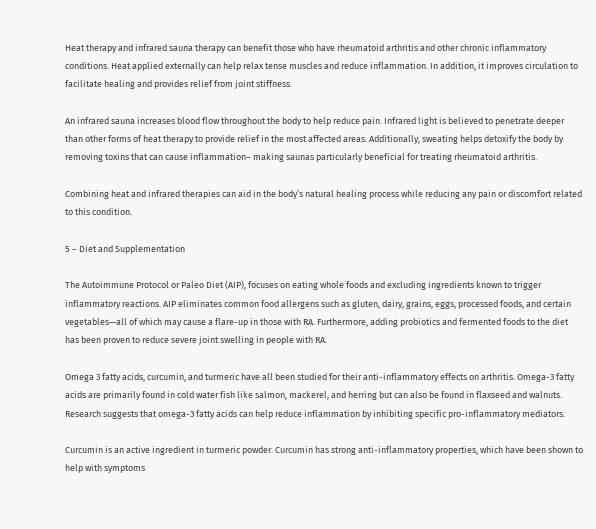Heat therapy and infrared sauna therapy can benefit those who have rheumatoid arthritis and other chronic inflammatory conditions. Heat applied externally can help relax tense muscles and reduce inflammation. In addition, it improves circulation to facilitate healing and provides relief from joint stiffness.

An infrared sauna increases blood flow throughout the body to help reduce pain. Infrared light is believed to penetrate deeper than other forms of heat therapy to provide relief in the most affected areas. Additionally, sweating helps detoxify the body by removing toxins that can cause inflammation– making saunas particularly beneficial for treating rheumatoid arthritis.

Combining heat and infrared therapies can aid in the body’s natural healing process while reducing any pain or discomfort related to this condition.

5 – Diet and Supplementation

The Autoimmune Protocol or Paleo Diet (AIP), focuses on eating whole foods and excluding ingredients known to trigger inflammatory reactions. AIP eliminates common food allergens such as gluten, dairy, grains, eggs, processed foods, and certain vegetables—all of which may cause a flare-up in those with RA. Furthermore, adding probiotics and fermented foods to the diet has been proven to reduce severe joint swelling in people with RA.

Omega 3 fatty acids, curcumin, and turmeric have all been studied for their anti-inflammatory effects on arthritis. Omega-3 fatty acids are primarily found in cold water fish like salmon, mackerel, and herring but can also be found in flaxseed and walnuts. Research suggests that omega-3 fatty acids can help reduce inflammation by inhibiting specific pro-inflammatory mediators.

Curcumin is an active ingredient in turmeric powder. Curcumin has strong anti-inflammatory properties, which have been shown to help with symptoms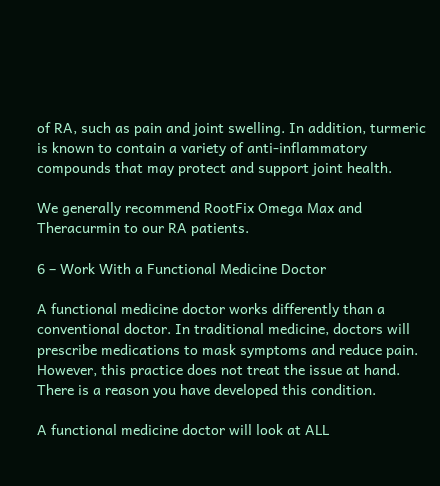of RA, such as pain and joint swelling. In addition, turmeric is known to contain a variety of anti-inflammatory compounds that may protect and support joint health.

We generally recommend RootFix Omega Max and Theracurmin to our RA patients.

6 – Work With a Functional Medicine Doctor

A functional medicine doctor works differently than a conventional doctor. In traditional medicine, doctors will prescribe medications to mask symptoms and reduce pain. However, this practice does not treat the issue at hand. There is a reason you have developed this condition.

A functional medicine doctor will look at ALL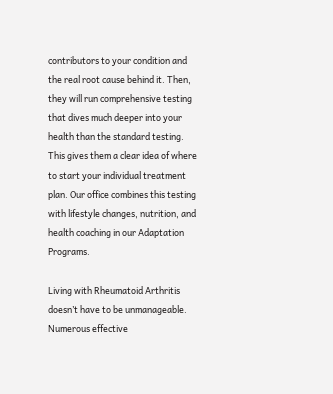contributors to your condition and the real root cause behind it. Then, they will run comprehensive testing that dives much deeper into your health than the standard testing. This gives them a clear idea of where to start your individual treatment plan. Our office combines this testing with lifestyle changes, nutrition, and health coaching in our Adaptation Programs.

Living with Rheumatoid Arthritis doesn’t have to be unmanageable. Numerous effective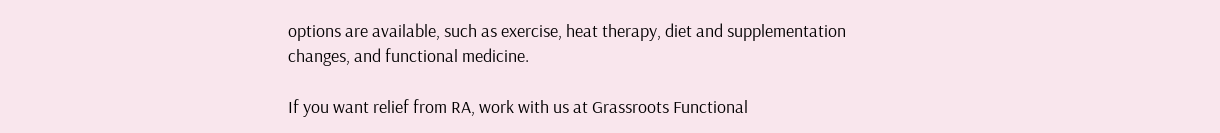options are available, such as exercise, heat therapy, diet and supplementation changes, and functional medicine.

If you want relief from RA, work with us at Grassroots Functional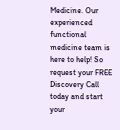Medicine. Our experienced functional medicine team is here to help! So request your FREE Discovery Call today and start your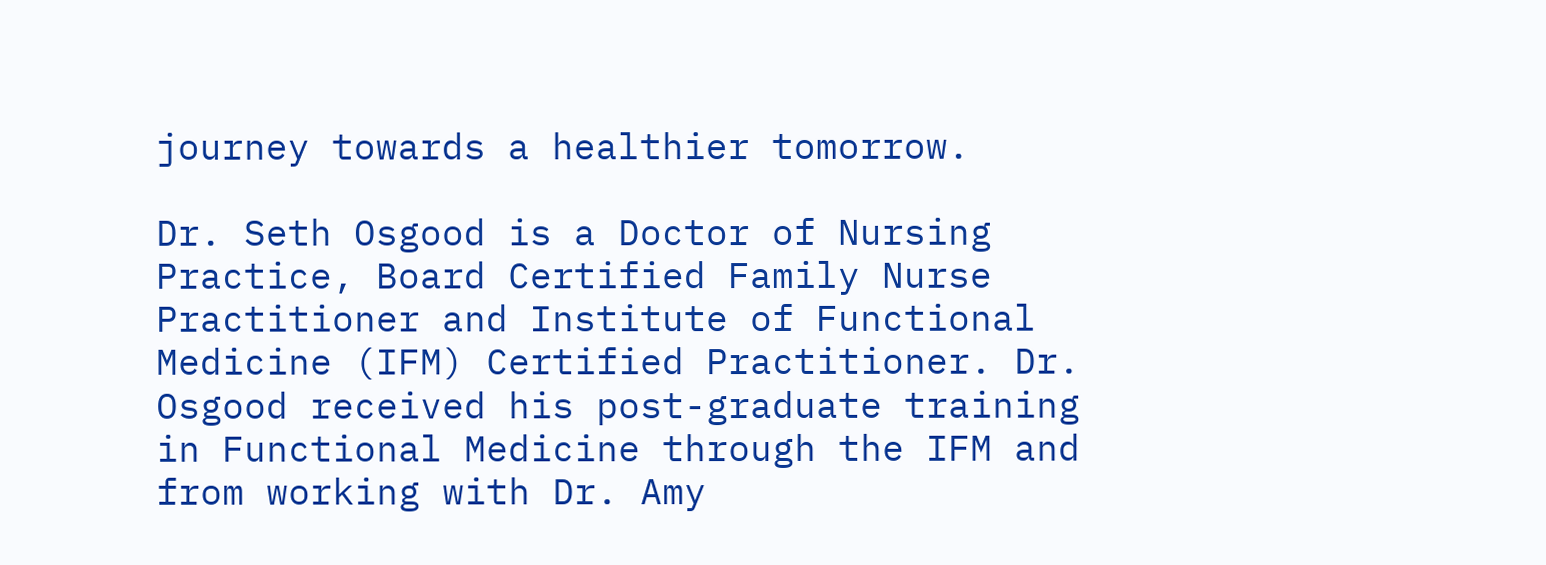journey towards a healthier tomorrow.

Dr. Seth Osgood is a Doctor of Nursing Practice, Board Certified Family Nurse Practitioner and Institute of Functional Medicine (IFM) Certified Practitioner. Dr. Osgood received his post-graduate training in Functional Medicine through the IFM and from working with Dr. Amy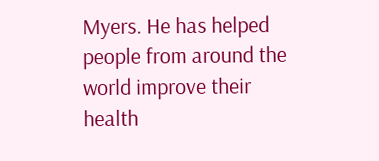Myers. He has helped people from around the world improve their health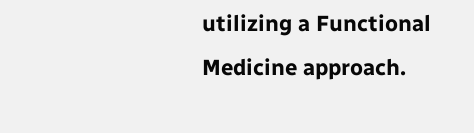utilizing a Functional Medicine approach.